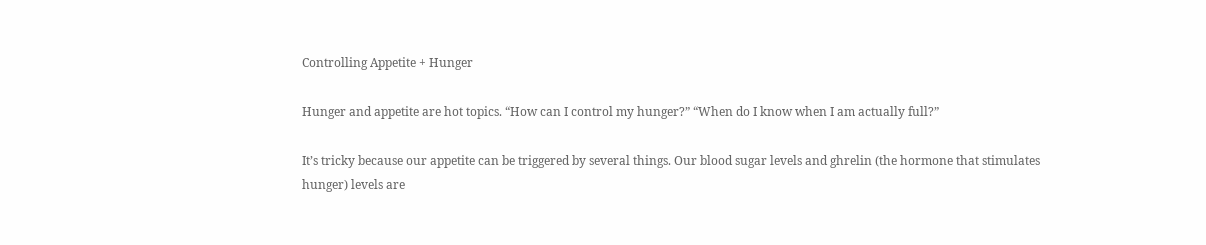Controlling Appetite + Hunger

Hunger and appetite are hot topics. “How can I control my hunger?” “When do I know when I am actually full?”

It’s tricky because our appetite can be triggered by several things. Our blood sugar levels and ghrelin (the hormone that stimulates hunger) levels are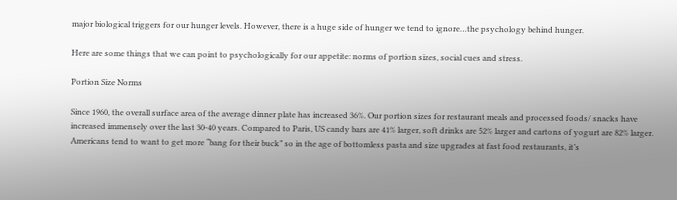major biological triggers for our hunger levels. However, there is a huge side of hunger we tend to ignore…the psychology behind hunger.

Here are some things that we can point to psychologically for our appetite: norms of portion sizes, social cues and stress.

Portion Size Norms

Since 1960, the overall surface area of the average dinner plate has increased 36%. Our portion sizes for restaurant meals and processed foods/ snacks have increased immensely over the last 30-40 years. Compared to Paris, US candy bars are 41% larger, soft drinks are 52% larger and cartons of yogurt are 82% larger. Americans tend to want to get more “bang for their buck” so in the age of bottomless pasta and size upgrades at fast food restaurants, it’s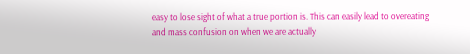easy to lose sight of what a true portion is. This can easily lead to overeating and mass confusion on when we are actually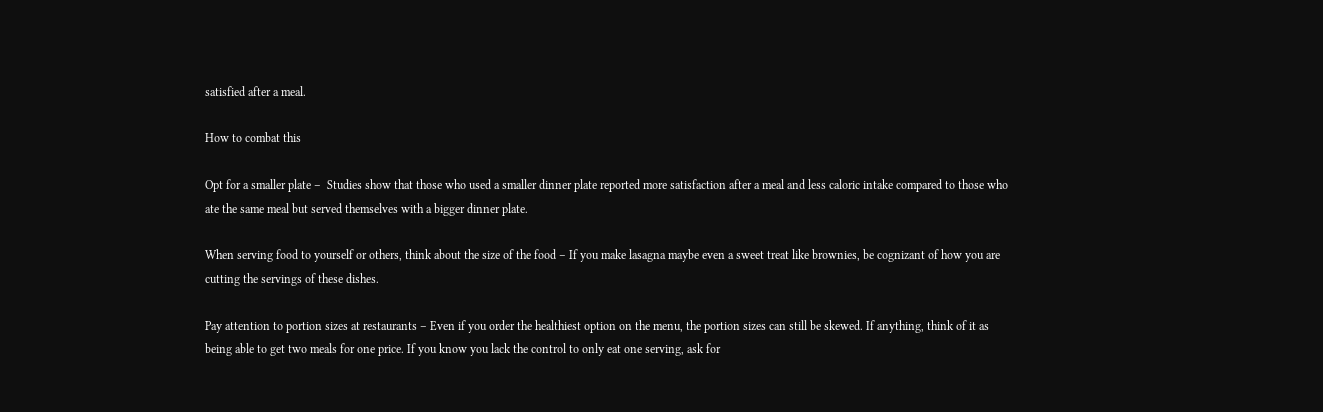satisfied after a meal.

How to combat this

Opt for a smaller plate –  Studies show that those who used a smaller dinner plate reported more satisfaction after a meal and less caloric intake compared to those who ate the same meal but served themselves with a bigger dinner plate.

When serving food to yourself or others, think about the size of the food – If you make lasagna maybe even a sweet treat like brownies, be cognizant of how you are cutting the servings of these dishes.

Pay attention to portion sizes at restaurants – Even if you order the healthiest option on the menu, the portion sizes can still be skewed. If anything, think of it as being able to get two meals for one price. If you know you lack the control to only eat one serving, ask for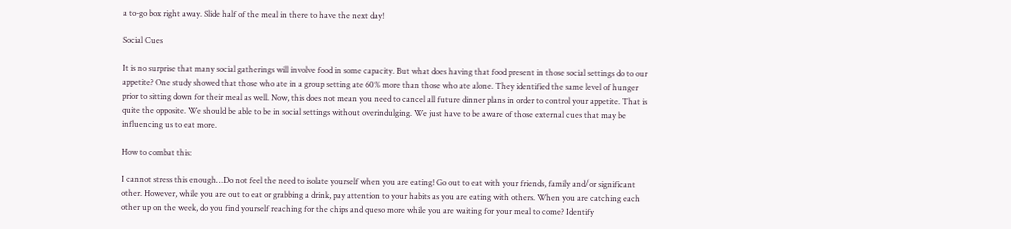a to-go box right away. Slide half of the meal in there to have the next day!

Social Cues

It is no surprise that many social gatherings will involve food in some capacity. But what does having that food present in those social settings do to our appetite? One study showed that those who ate in a group setting ate 60% more than those who ate alone. They identified the same level of hunger prior to sitting down for their meal as well. Now, this does not mean you need to cancel all future dinner plans in order to control your appetite. That is quite the opposite. We should be able to be in social settings without overindulging. We just have to be aware of those external cues that may be influencing us to eat more.

How to combat this:

I cannot stress this enough…Do not feel the need to isolate yourself when you are eating! Go out to eat with your friends, family and/or significant other. However, while you are out to eat or grabbing a drink, pay attention to your habits as you are eating with others. When you are catching each other up on the week, do you find yourself reaching for the chips and queso more while you are waiting for your meal to come? Identify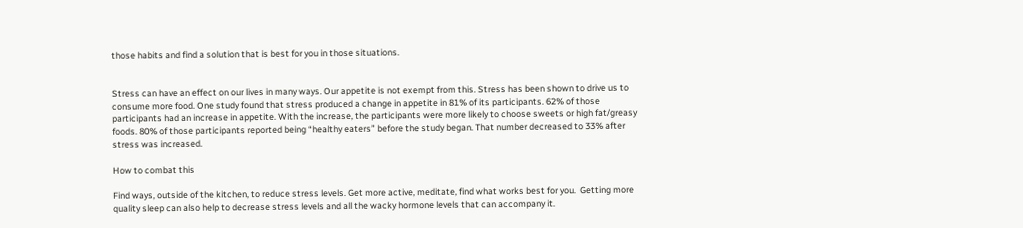those habits and find a solution that is best for you in those situations.


Stress can have an effect on our lives in many ways. Our appetite is not exempt from this. Stress has been shown to drive us to consume more food. One study found that stress produced a change in appetite in 81% of its participants. 62% of those participants had an increase in appetite. With the increase, the participants were more likely to choose sweets or high fat/greasy foods. 80% of those participants reported being “healthy eaters” before the study began. That number decreased to 33% after stress was increased.

How to combat this

Find ways, outside of the kitchen, to reduce stress levels. Get more active, meditate, find what works best for you.  Getting more quality sleep can also help to decrease stress levels and all the wacky hormone levels that can accompany it.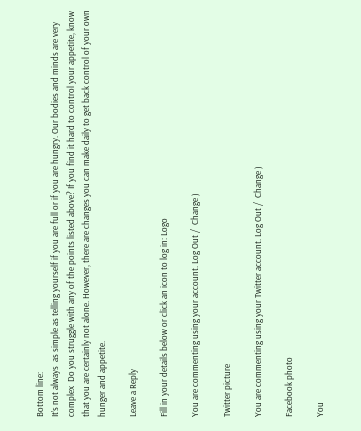Bottom line:
It’s not always  as simple as telling yourself if you are full or if you are hungry. Our bodies and minds are very complex  Do you struggle with any of the points listed above? If you find it hard to control your appetite, know that you are certainly not alone. However, there are changes you can make daily to get back control of your own hunger and appetite.

Leave a Reply

Fill in your details below or click an icon to log in: Logo

You are commenting using your account. Log Out /  Change )

Twitter picture

You are commenting using your Twitter account. Log Out /  Change )

Facebook photo

You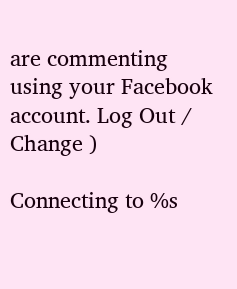are commenting using your Facebook account. Log Out /  Change )

Connecting to %s